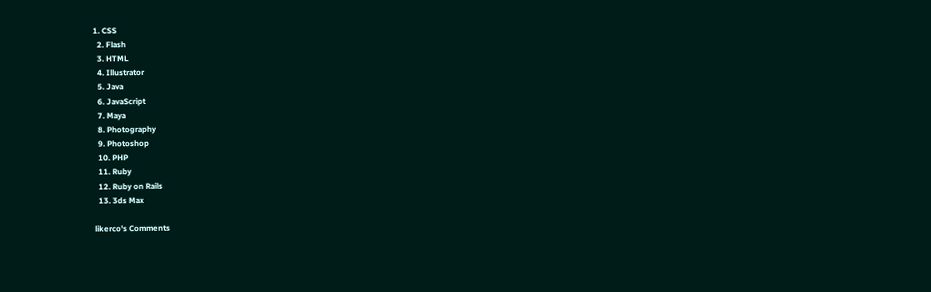1. CSS
  2. Flash
  3. HTML
  4. Illustrator
  5. Java
  6. JavaScript
  7. Maya
  8. Photography
  9. Photoshop
  10. PHP
  11. Ruby
  12. Ruby on Rails
  13. 3ds Max

likerco's Comments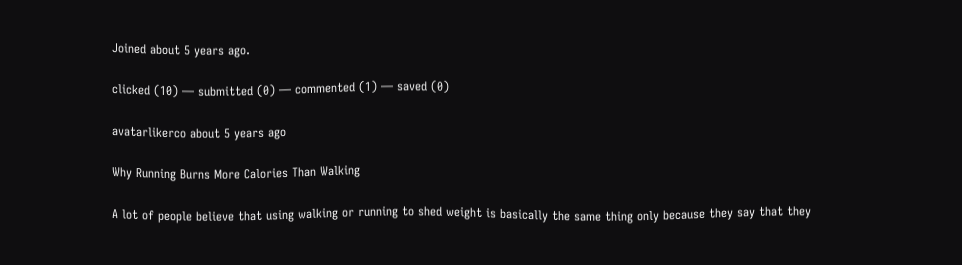Joined about 5 years ago.

clicked (10) — submitted (0) — commented (1) — saved (0)

avatarlikerco about 5 years ago

Why Running Burns More Calories Than Walking

A lot of people believe that using walking or running to shed weight is basically the same thing only because they say that they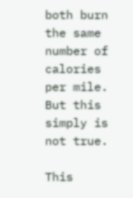both burn the same number of calories per mile. But this simply is not true.

This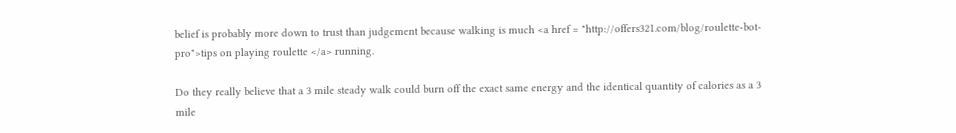belief is probably more down to trust than judgement because walking is much <a href = "http://offers321.com/blog/roulette-bot-pro">tips on playing roulette </a> running.

Do they really believe that a 3 mile steady walk could burn off the exact same energy and the identical quantity of calories as a 3 mile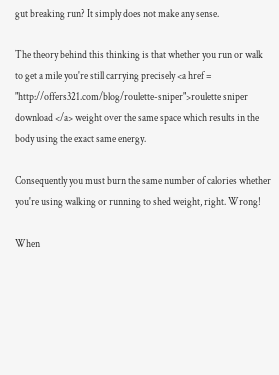gut breaking run? It simply does not make any sense.

The theory behind this thinking is that whether you run or walk to get a mile you're still carrying precisely <a href = "http://offers321.com/blog/roulette-sniper">roulette sniper download </a> weight over the same space which results in the body using the exact same energy.

Consequently you must burn the same number of calories whether you're using walking or running to shed weight, right. Wrong!

When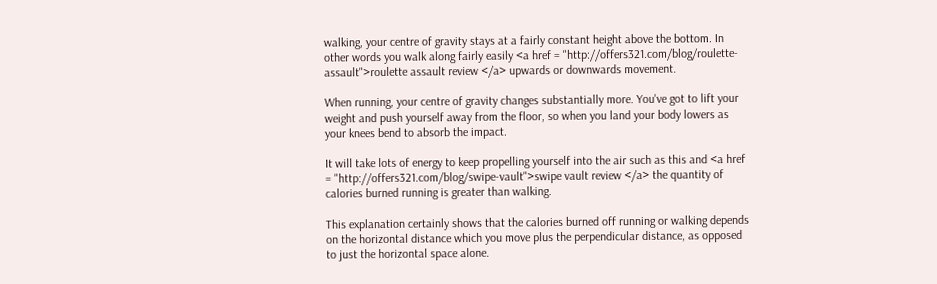walking, your centre of gravity stays at a fairly constant height above the bottom. In other words you walk along fairly easily <a href = "http://offers321.com/blog/roulette-assault">roulette assault review </a> upwards or downwards movement.

When running, your centre of gravity changes substantially more. You've got to lift your weight and push yourself away from the floor, so when you land your body lowers as your knees bend to absorb the impact.

It will take lots of energy to keep propelling yourself into the air such as this and <a href = "http://offers321.com/blog/swipe-vault">swipe vault review </a> the quantity of calories burned running is greater than walking.

This explanation certainly shows that the calories burned off running or walking depends on the horizontal distance which you move plus the perpendicular distance, as opposed to just the horizontal space alone.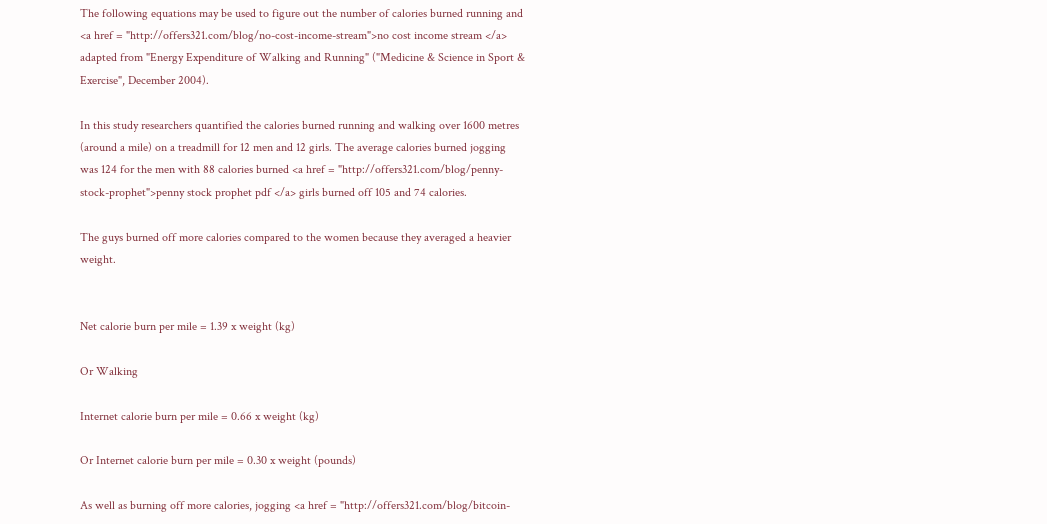The following equations may be used to figure out the number of calories burned running and <a href = "http://offers321.com/blog/no-cost-income-stream">no cost income stream </a> adapted from "Energy Expenditure of Walking and Running" ("Medicine & Science in Sport & Exercise", December 2004).

In this study researchers quantified the calories burned running and walking over 1600 metres (around a mile) on a treadmill for 12 men and 12 girls. The average calories burned jogging was 124 for the men with 88 calories burned <a href = "http://offers321.com/blog/penny-stock-prophet">penny stock prophet pdf </a> girls burned off 105 and 74 calories.

The guys burned off more calories compared to the women because they averaged a heavier weight.


Net calorie burn per mile = 1.39 x weight (kg)

Or Walking

Internet calorie burn per mile = 0.66 x weight (kg)

Or Internet calorie burn per mile = 0.30 x weight (pounds)

As well as burning off more calories, jogging <a href = "http://offers321.com/blog/bitcoin-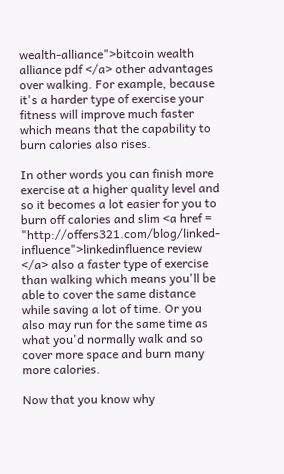wealth-alliance">bitcoin wealth alliance pdf </a> other advantages over walking. For example, because it's a harder type of exercise your fitness will improve much faster which means that the capability to burn calories also rises.

In other words you can finish more exercise at a higher quality level and so it becomes a lot easier for you to burn off calories and slim <a href = "http://offers321.com/blog/linked-influence">linkedinfluence review </a> also a faster type of exercise than walking which means you'll be able to cover the same distance while saving a lot of time. Or you also may run for the same time as what you'd normally walk and so cover more space and burn many more calories.

Now that you know why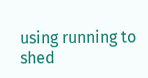using running to shed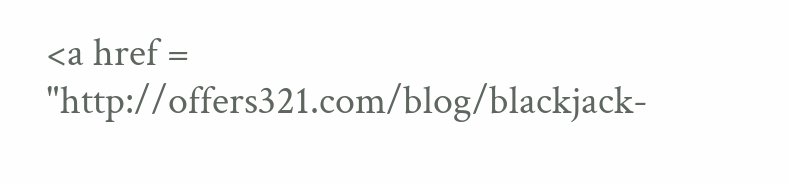<a href = "http://offers321.com/blog/blackjack-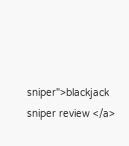sniper">blackjack sniper review </a>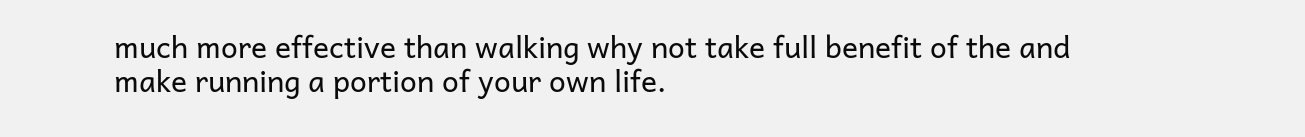much more effective than walking why not take full benefit of the and make running a portion of your own life.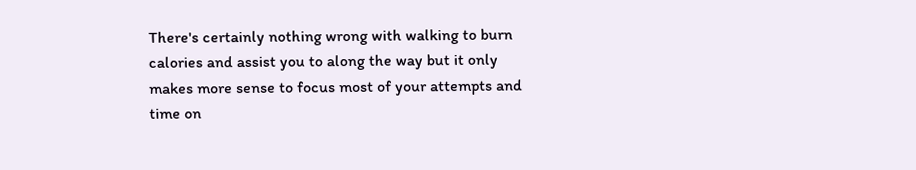There's certainly nothing wrong with walking to burn calories and assist you to along the way but it only makes more sense to focus most of your attempts and time on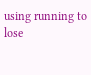using running to lose